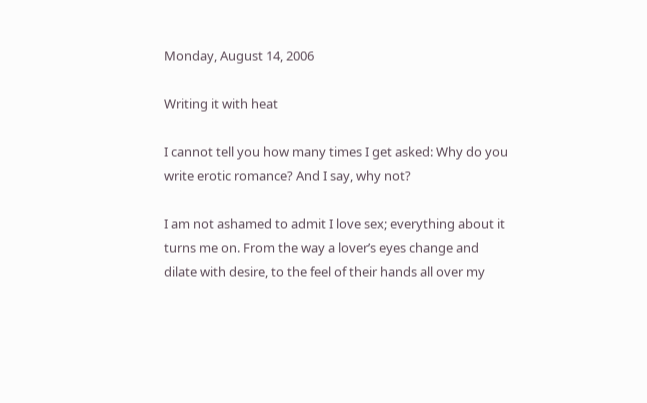Monday, August 14, 2006

Writing it with heat

I cannot tell you how many times I get asked: Why do you write erotic romance? And I say, why not?

I am not ashamed to admit I love sex; everything about it turns me on. From the way a lover’s eyes change and dilate with desire, to the feel of their hands all over my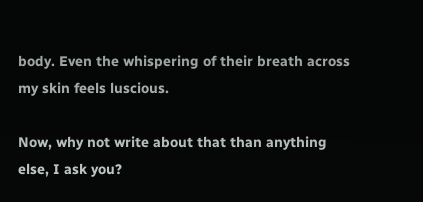body. Even the whispering of their breath across my skin feels luscious.

Now, why not write about that than anything else, I ask you?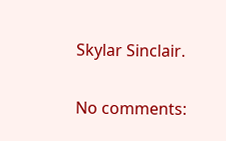Skylar Sinclair.

No comments: